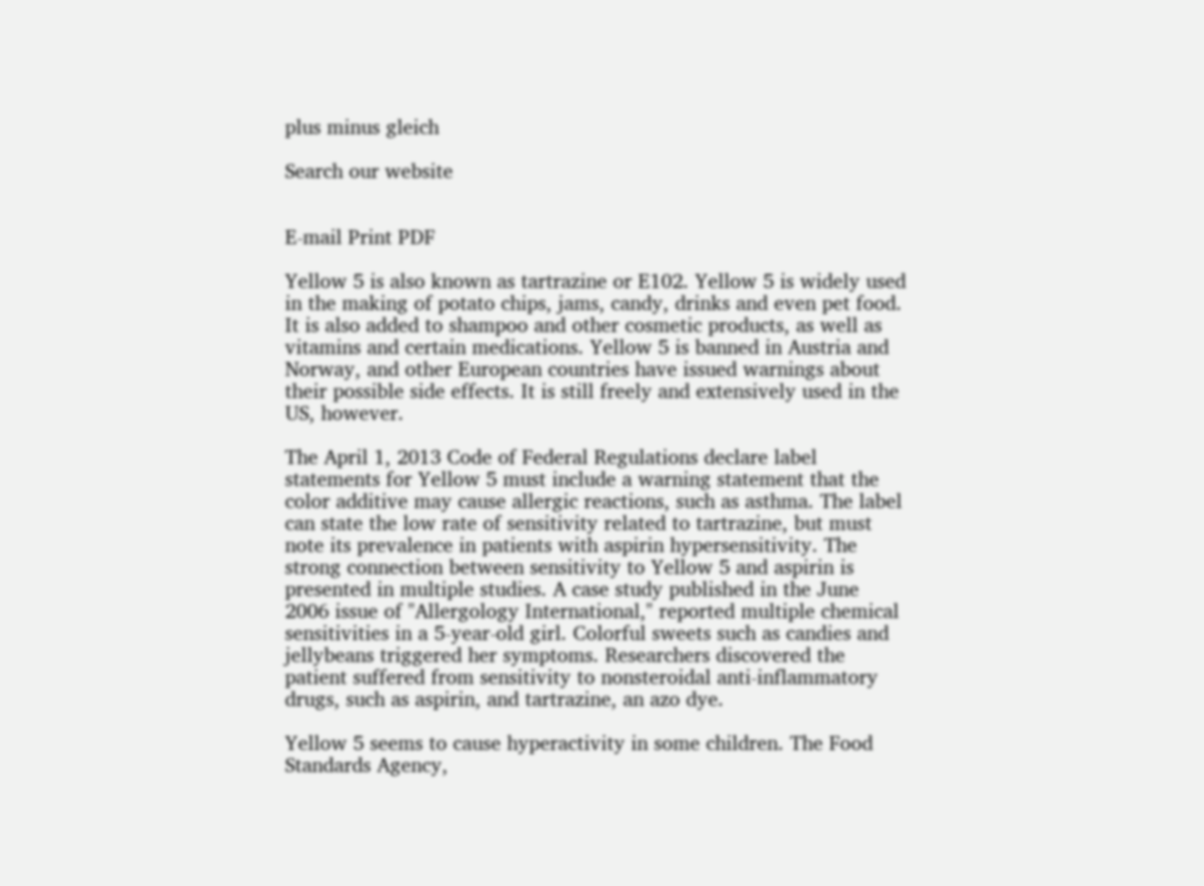plus minus gleich

Search our website


E-mail Print PDF

Yellow 5 is also known as tartrazine or E102. Yellow 5 is widely used in the making of potato chips, jams, candy, drinks and even pet food. It is also added to shampoo and other cosmetic products, as well as vitamins and certain medications. Yellow 5 is banned in Austria and Norway, and other European countries have issued warnings about their possible side effects. It is still freely and extensively used in the US, however.

The April 1, 2013 Code of Federal Regulations declare label statements for Yellow 5 must include a warning statement that the color additive may cause allergic reactions, such as asthma. The label can state the low rate of sensitivity related to tartrazine, but must note its prevalence in patients with aspirin hypersensitivity. The strong connection between sensitivity to Yellow 5 and aspirin is presented in multiple studies. A case study published in the June 2006 issue of "Allergology International," reported multiple chemical sensitivities in a 5-year-old girl. Colorful sweets such as candies and jellybeans triggered her symptoms. Researchers discovered the patient suffered from sensitivity to nonsteroidal anti-inflammatory drugs, such as aspirin, and tartrazine, an azo dye.

Yellow 5 seems to cause hyperactivity in some children. The Food Standards Agency,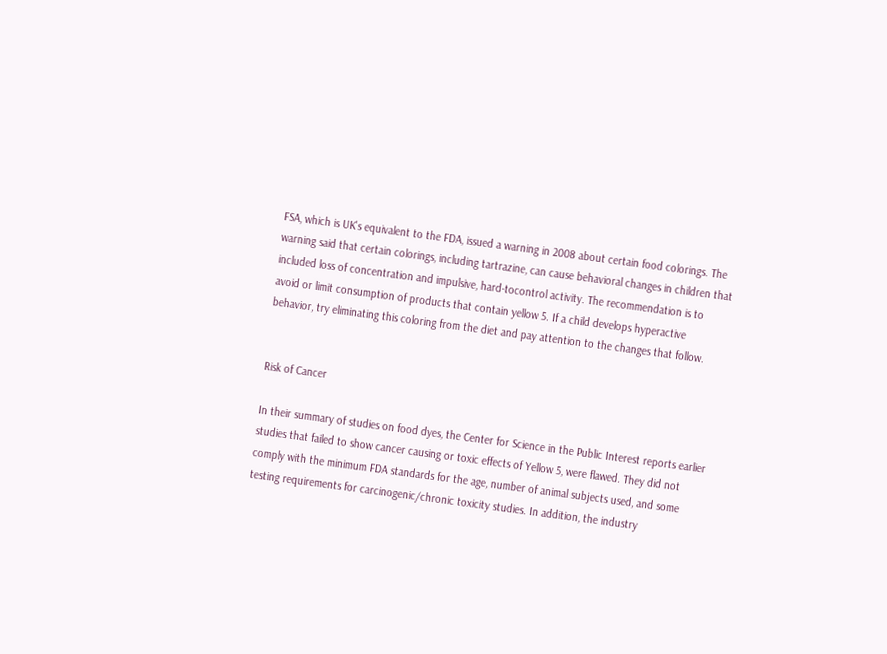FSA, which is UK's equivalent to the FDA, issued a warning in 2008 about certain food colorings. The warning said that certain colorings, including tartrazine, can cause behavioral changes in children that included loss of concentration and impulsive, hard-tocontrol activity. The recommendation is to avoid or limit consumption of products that contain yellow 5. If a child develops hyperactive behavior, try eliminating this coloring from the diet and pay attention to the changes that follow.


Risk of Cancer

In their summary of studies on food dyes, the Center for Science in the Public Interest reports earlier studies that failed to show cancer causing or toxic effects of Yellow 5, were flawed. They did not comply with the minimum FDA standards for the age, number of animal subjects used, and some testing requirements for carcinogenic/chronic toxicity studies. In addition, the industry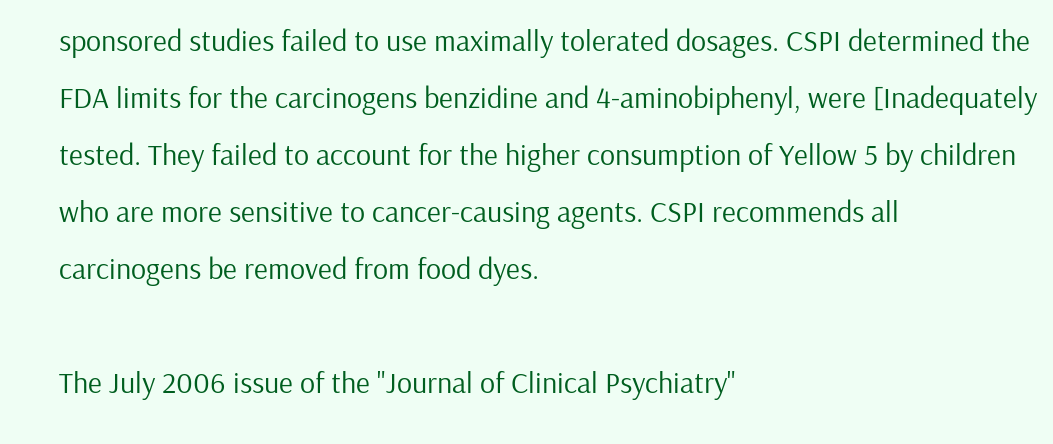sponsored studies failed to use maximally tolerated dosages. CSPI determined the FDA limits for the carcinogens benzidine and 4-aminobiphenyl, were [Inadequately tested. They failed to account for the higher consumption of Yellow 5 by children who are more sensitive to cancer-causing agents. CSPI recommends all carcinogens be removed from food dyes.

The July 2006 issue of the "Journal of Clinical Psychiatry"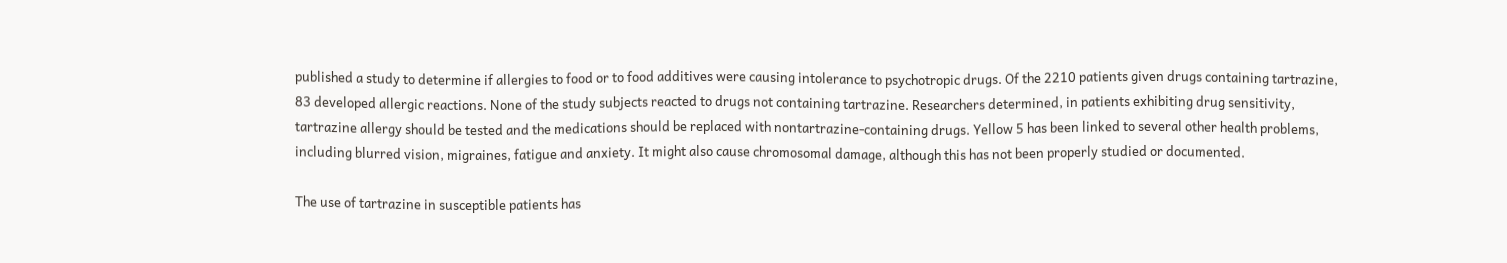published a study to determine if allergies to food or to food additives were causing intolerance to psychotropic drugs. Of the 2210 patients given drugs containing tartrazine, 83 developed allergic reactions. None of the study subjects reacted to drugs not containing tartrazine. Researchers determined, in patients exhibiting drug sensitivity, tartrazine allergy should be tested and the medications should be replaced with nontartrazine-containing drugs. Yellow 5 has been linked to several other health problems, including blurred vision, migraines, fatigue and anxiety. It might also cause chromosomal damage, although this has not been properly studied or documented.

The use of tartrazine in susceptible patients has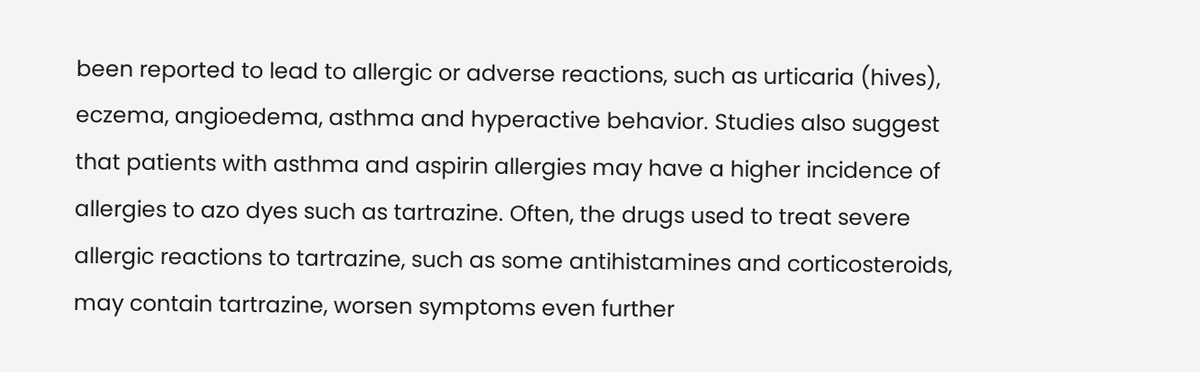been reported to lead to allergic or adverse reactions, such as urticaria (hives), eczema, angioedema, asthma and hyperactive behavior. Studies also suggest that patients with asthma and aspirin allergies may have a higher incidence of allergies to azo dyes such as tartrazine. Often, the drugs used to treat severe allergic reactions to tartrazine, such as some antihistamines and corticosteroids, may contain tartrazine, worsen symptoms even further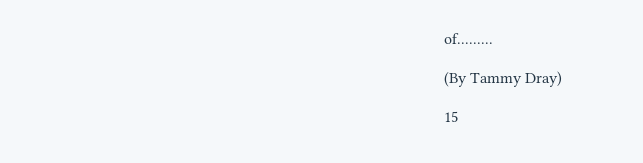of.........

(By Tammy Dray)

15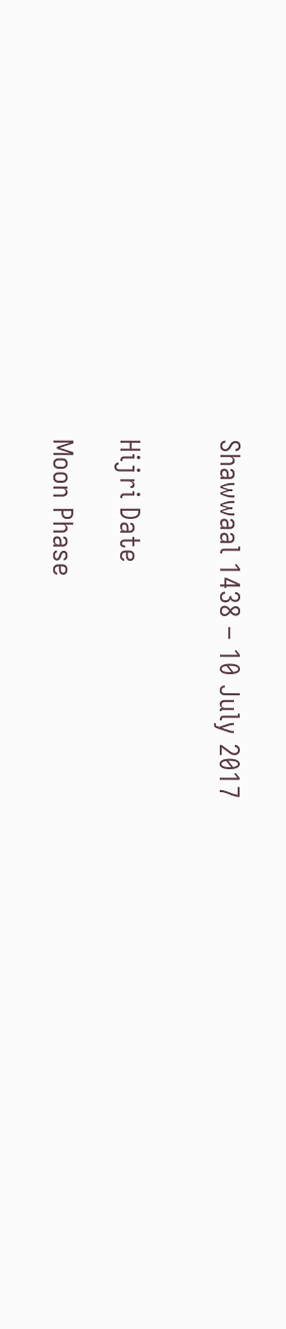Shawwaal 1438 – 10 July 2017


Hijri Date

Moon Phase